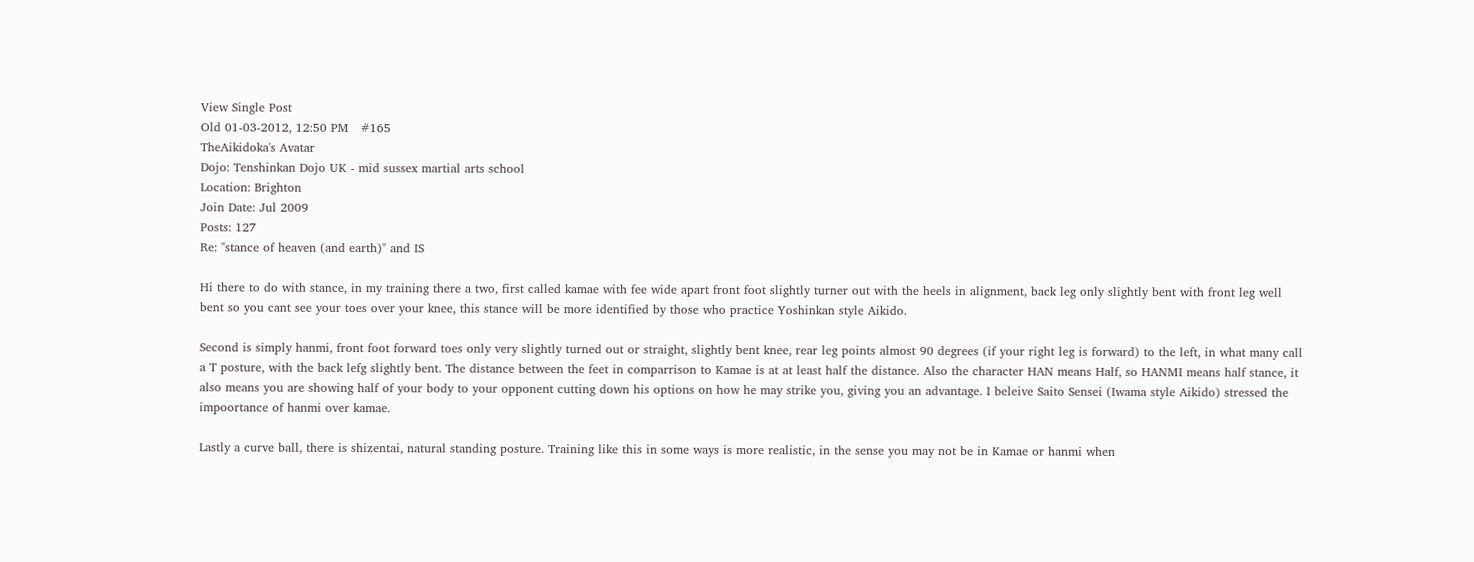View Single Post
Old 01-03-2012, 12:50 PM   #165
TheAikidoka's Avatar
Dojo: Tenshinkan Dojo UK - mid sussex martial arts school
Location: Brighton
Join Date: Jul 2009
Posts: 127
Re: "stance of heaven (and earth)" and IS

Hi there to do with stance, in my training there a two, first called kamae with fee wide apart front foot slightly turner out with the heels in alignment, back leg only slightly bent with front leg well bent so you cant see your toes over your knee, this stance will be more identified by those who practice Yoshinkan style Aikido.

Second is simply hanmi, front foot forward toes only very slightly turned out or straight, slightly bent knee, rear leg points almost 90 degrees (if your right leg is forward) to the left, in what many call a T posture, with the back lefg slightly bent. The distance between the feet in comparrison to Kamae is at at least half the distance. Also the character HAN means Half, so HANMI means half stance, it also means you are showing half of your body to your opponent cutting down his options on how he may strike you, giving you an advantage. I beleive Saito Sensei (Iwama style Aikido) stressed the impoortance of hanmi over kamae.

Lastly a curve ball, there is shizentai, natural standing posture. Training like this in some ways is more realistic, in the sense you may not be in Kamae or hanmi when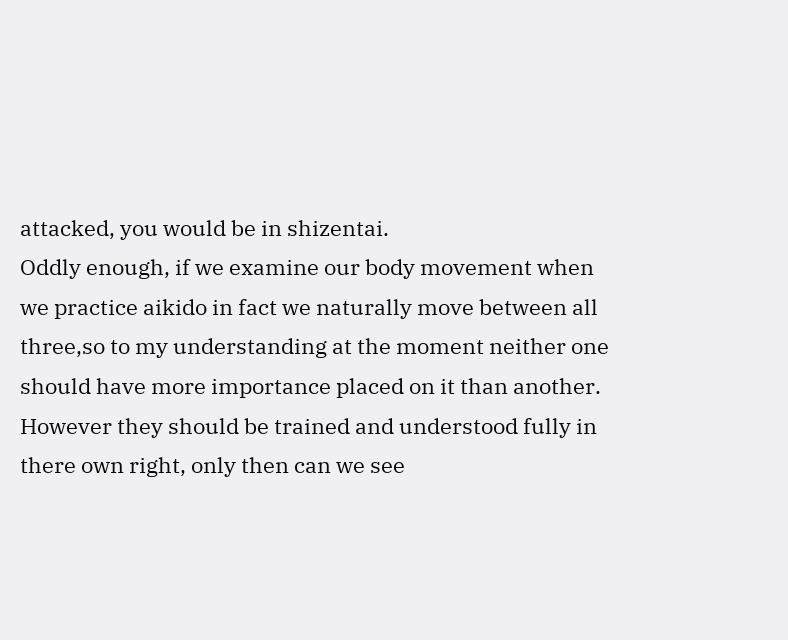attacked, you would be in shizentai.
Oddly enough, if we examine our body movement when we practice aikido in fact we naturally move between all three,so to my understanding at the moment neither one should have more importance placed on it than another. However they should be trained and understood fully in there own right, only then can we see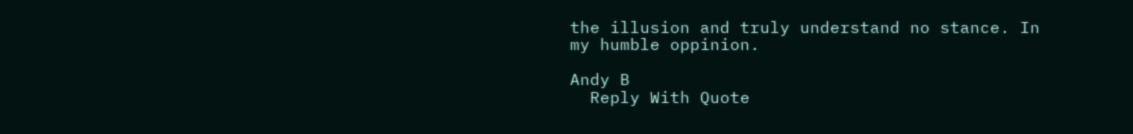the illusion and truly understand no stance. In my humble oppinion.

Andy B
  Reply With Quote